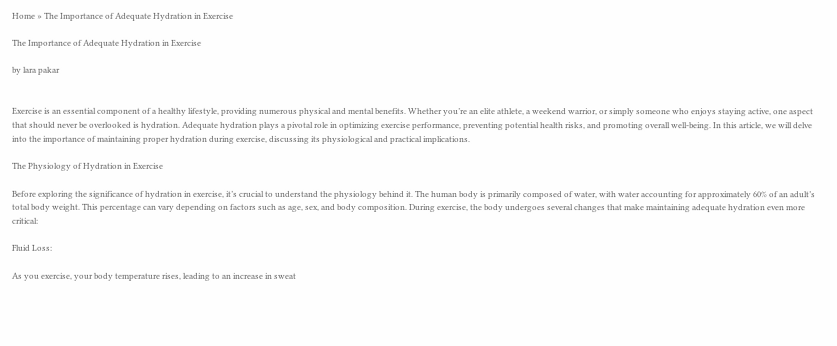Home » The Importance of Adequate Hydration in Exercise

The Importance of Adequate Hydration in Exercise

by lara pakar


Exercise is an essential component of a healthy lifestyle, providing numerous physical and mental benefits. Whether you’re an elite athlete, a weekend warrior, or simply someone who enjoys staying active, one aspect that should never be overlooked is hydration. Adequate hydration plays a pivotal role in optimizing exercise performance, preventing potential health risks, and promoting overall well-being. In this article, we will delve into the importance of maintaining proper hydration during exercise, discussing its physiological and practical implications.

The Physiology of Hydration in Exercise

Before exploring the significance of hydration in exercise, it’s crucial to understand the physiology behind it. The human body is primarily composed of water, with water accounting for approximately 60% of an adult’s total body weight. This percentage can vary depending on factors such as age, sex, and body composition. During exercise, the body undergoes several changes that make maintaining adequate hydration even more critical:

Fluid Loss:

As you exercise, your body temperature rises, leading to an increase in sweat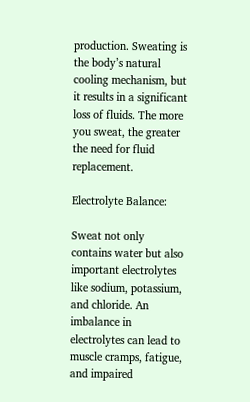production. Sweating is the body’s natural cooling mechanism, but it results in a significant loss of fluids. The more you sweat, the greater the need for fluid replacement.

Electrolyte Balance:

Sweat not only contains water but also important electrolytes like sodium, potassium, and chloride. An imbalance in electrolytes can lead to muscle cramps, fatigue, and impaired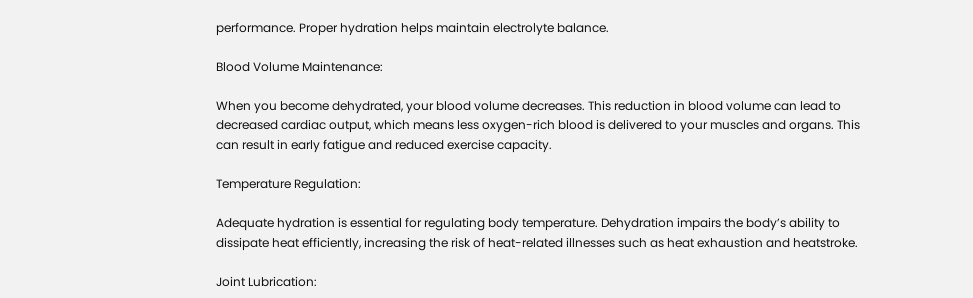performance. Proper hydration helps maintain electrolyte balance.

Blood Volume Maintenance:

When you become dehydrated, your blood volume decreases. This reduction in blood volume can lead to decreased cardiac output, which means less oxygen-rich blood is delivered to your muscles and organs. This can result in early fatigue and reduced exercise capacity.

Temperature Regulation:

Adequate hydration is essential for regulating body temperature. Dehydration impairs the body’s ability to dissipate heat efficiently, increasing the risk of heat-related illnesses such as heat exhaustion and heatstroke.

Joint Lubrication: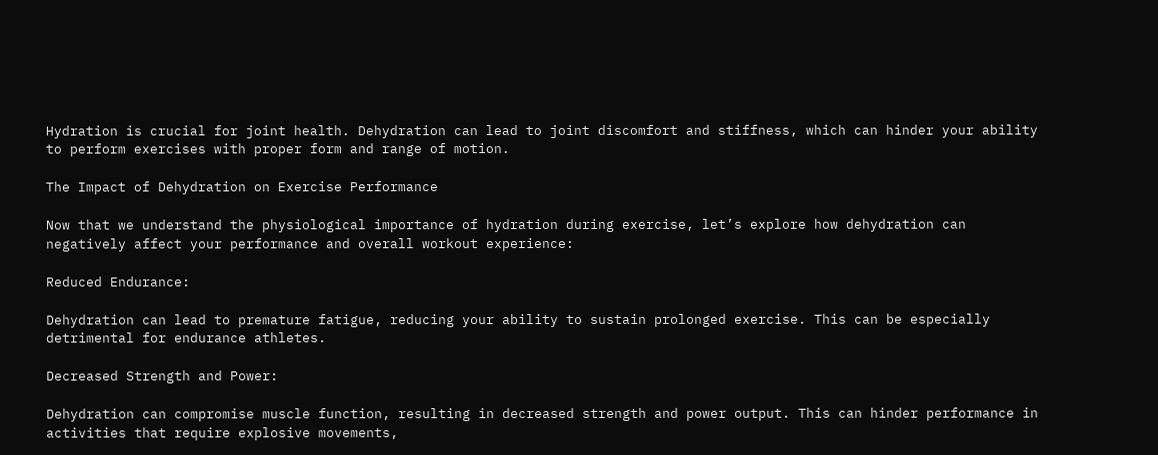Hydration is crucial for joint health. Dehydration can lead to joint discomfort and stiffness, which can hinder your ability to perform exercises with proper form and range of motion.

The Impact of Dehydration on Exercise Performance

Now that we understand the physiological importance of hydration during exercise, let’s explore how dehydration can negatively affect your performance and overall workout experience:

Reduced Endurance:

Dehydration can lead to premature fatigue, reducing your ability to sustain prolonged exercise. This can be especially detrimental for endurance athletes.

Decreased Strength and Power:

Dehydration can compromise muscle function, resulting in decreased strength and power output. This can hinder performance in activities that require explosive movements,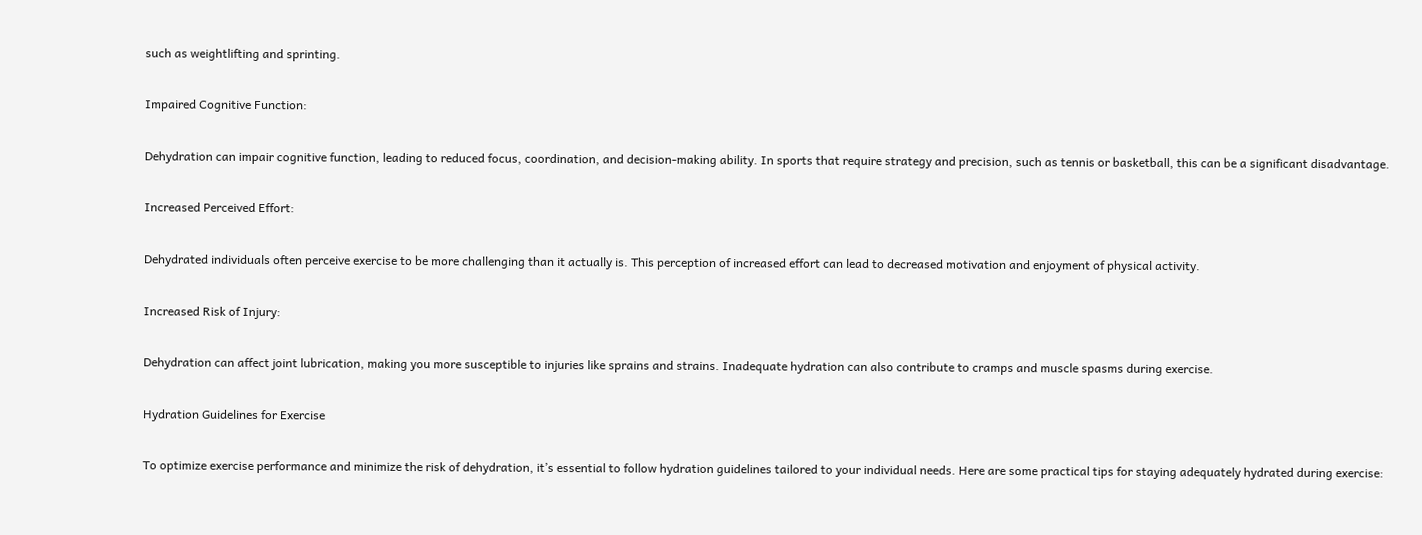such as weightlifting and sprinting.

Impaired Cognitive Function:

Dehydration can impair cognitive function, leading to reduced focus, coordination, and decision-making ability. In sports that require strategy and precision, such as tennis or basketball, this can be a significant disadvantage.

Increased Perceived Effort:

Dehydrated individuals often perceive exercise to be more challenging than it actually is. This perception of increased effort can lead to decreased motivation and enjoyment of physical activity.

Increased Risk of Injury:

Dehydration can affect joint lubrication, making you more susceptible to injuries like sprains and strains. Inadequate hydration can also contribute to cramps and muscle spasms during exercise.

Hydration Guidelines for Exercise

To optimize exercise performance and minimize the risk of dehydration, it’s essential to follow hydration guidelines tailored to your individual needs. Here are some practical tips for staying adequately hydrated during exercise: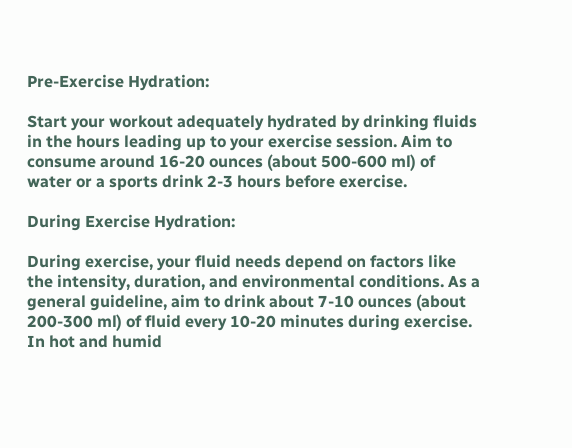Pre-Exercise Hydration:

Start your workout adequately hydrated by drinking fluids in the hours leading up to your exercise session. Aim to consume around 16-20 ounces (about 500-600 ml) of water or a sports drink 2-3 hours before exercise.

During Exercise Hydration:

During exercise, your fluid needs depend on factors like the intensity, duration, and environmental conditions. As a general guideline, aim to drink about 7-10 ounces (about 200-300 ml) of fluid every 10-20 minutes during exercise. In hot and humid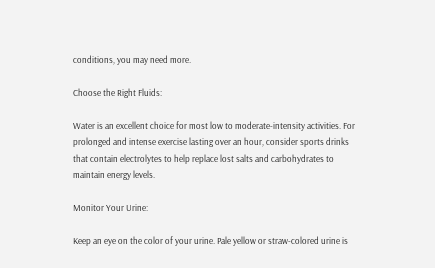conditions, you may need more.

Choose the Right Fluids:

Water is an excellent choice for most low to moderate-intensity activities. For prolonged and intense exercise lasting over an hour, consider sports drinks that contain electrolytes to help replace lost salts and carbohydrates to maintain energy levels.

Monitor Your Urine:

Keep an eye on the color of your urine. Pale yellow or straw-colored urine is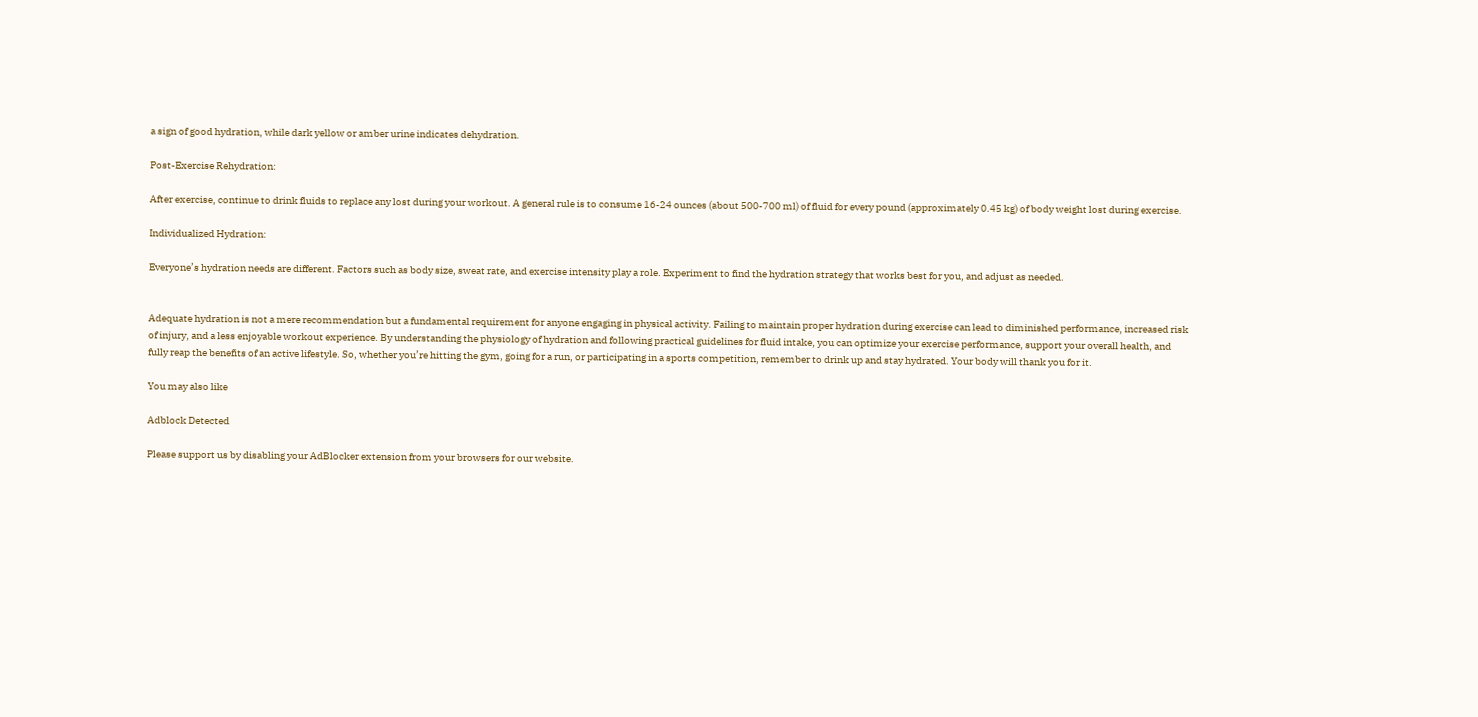a sign of good hydration, while dark yellow or amber urine indicates dehydration.

Post-Exercise Rehydration:

After exercise, continue to drink fluids to replace any lost during your workout. A general rule is to consume 16-24 ounces (about 500-700 ml) of fluid for every pound (approximately 0.45 kg) of body weight lost during exercise.

Individualized Hydration:

Everyone’s hydration needs are different. Factors such as body size, sweat rate, and exercise intensity play a role. Experiment to find the hydration strategy that works best for you, and adjust as needed.


Adequate hydration is not a mere recommendation but a fundamental requirement for anyone engaging in physical activity. Failing to maintain proper hydration during exercise can lead to diminished performance, increased risk of injury, and a less enjoyable workout experience. By understanding the physiology of hydration and following practical guidelines for fluid intake, you can optimize your exercise performance, support your overall health, and fully reap the benefits of an active lifestyle. So, whether you’re hitting the gym, going for a run, or participating in a sports competition, remember to drink up and stay hydrated. Your body will thank you for it.

You may also like

Adblock Detected

Please support us by disabling your AdBlocker extension from your browsers for our website.